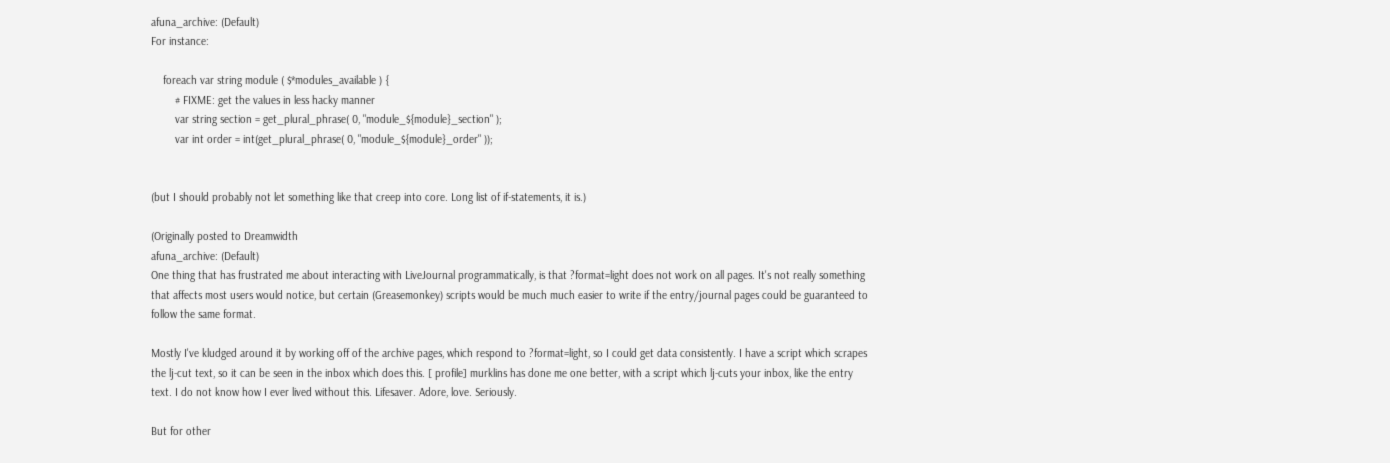afuna_archive: (Default)
For instance:

    foreach var string module ( $*modules_available ) {
        # FIXME: get the values in less hacky manner
        var string section = get_plural_phrase( 0, "module_${module}_section" );
        var int order = int(get_plural_phrase( 0, "module_${module}_order" ));


(but I should probably not let something like that creep into core. Long list of if-statements, it is.)

(Originally posted to Dreamwidth
afuna_archive: (Default)
One thing that has frustrated me about interacting with LiveJournal programmatically, is that ?format=light does not work on all pages. It's not really something that affects most users would notice, but certain (Greasemonkey) scripts would be much much easier to write if the entry/journal pages could be guaranteed to follow the same format.

Mostly I've kludged around it by working off of the archive pages, which respond to ?format=light, so I could get data consistently. I have a script which scrapes the lj-cut text, so it can be seen in the inbox which does this. [ profile] murklins has done me one better, with a script which lj-cuts your inbox, like the entry text. I do not know how I ever lived without this. Lifesaver. Adore, love. Seriously.

But for other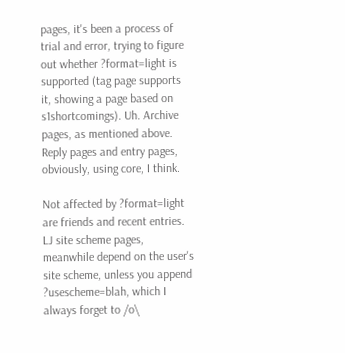pages, it's been a process of trial and error, trying to figure out whether ?format=light is supported (tag page supports it, showing a page based on s1shortcomings). Uh. Archive pages, as mentioned above. Reply pages and entry pages, obviously, using core, I think.

Not affected by ?format=light are friends and recent entries. LJ site scheme pages, meanwhile depend on the user's site scheme, unless you append ?usescheme=blah, which I always forget to /o\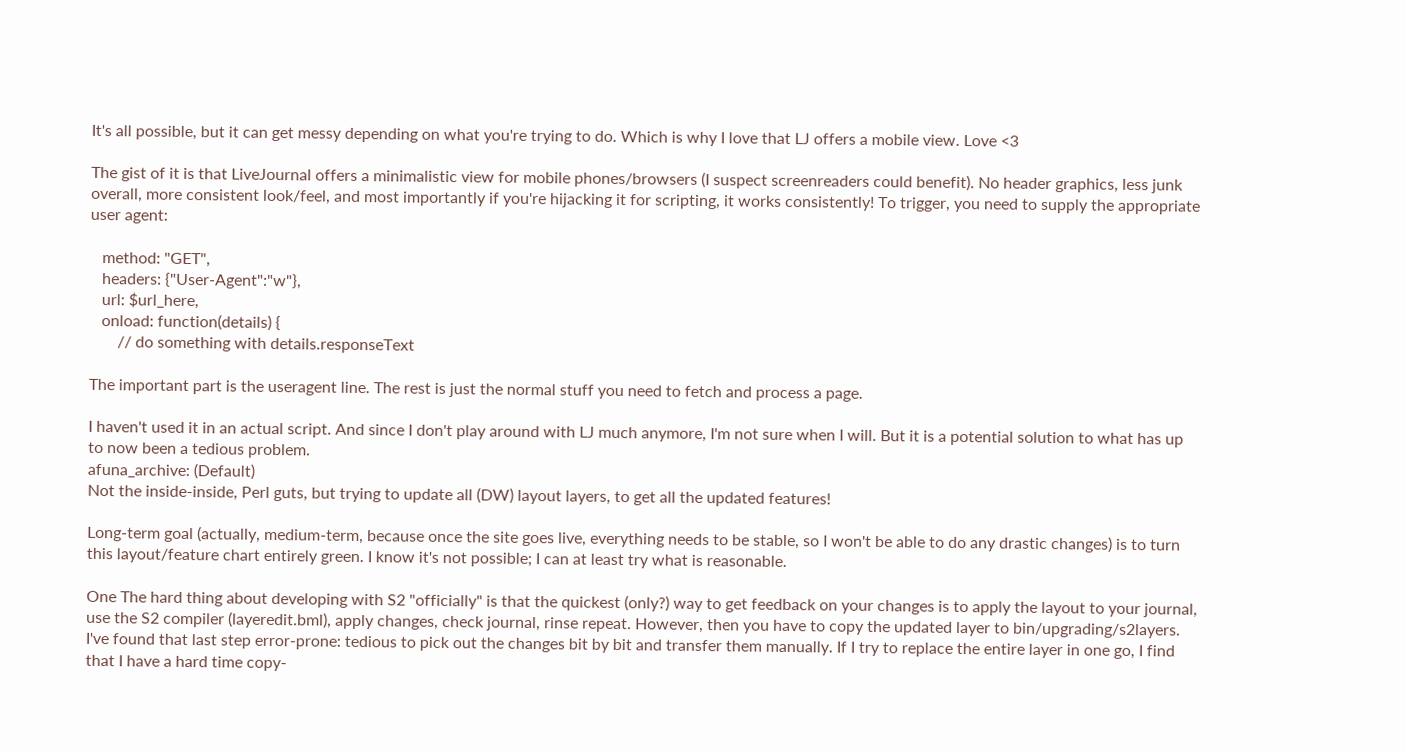It's all possible, but it can get messy depending on what you're trying to do. Which is why I love that LJ offers a mobile view. Love <3

The gist of it is that LiveJournal offers a minimalistic view for mobile phones/browsers (I suspect screenreaders could benefit). No header graphics, less junk overall, more consistent look/feel, and most importantly if you're hijacking it for scripting, it works consistently! To trigger, you need to supply the appropriate user agent:

   method: "GET",
   headers: {"User-Agent":"w"},
   url: $url_here,
   onload: function(details) {
       // do something with details.responseText

The important part is the useragent line. The rest is just the normal stuff you need to fetch and process a page.

I haven't used it in an actual script. And since I don't play around with LJ much anymore, I'm not sure when I will. But it is a potential solution to what has up to now been a tedious problem.
afuna_archive: (Default)
Not the inside-inside, Perl guts, but trying to update all (DW) layout layers, to get all the updated features!

Long-term goal (actually, medium-term, because once the site goes live, everything needs to be stable, so I won't be able to do any drastic changes) is to turn this layout/feature chart entirely green. I know it's not possible; I can at least try what is reasonable.

One The hard thing about developing with S2 "officially" is that the quickest (only?) way to get feedback on your changes is to apply the layout to your journal, use the S2 compiler (layeredit.bml), apply changes, check journal, rinse repeat. However, then you have to copy the updated layer to bin/upgrading/s2layers. I've found that last step error-prone: tedious to pick out the changes bit by bit and transfer them manually. If I try to replace the entire layer in one go, I find that I have a hard time copy-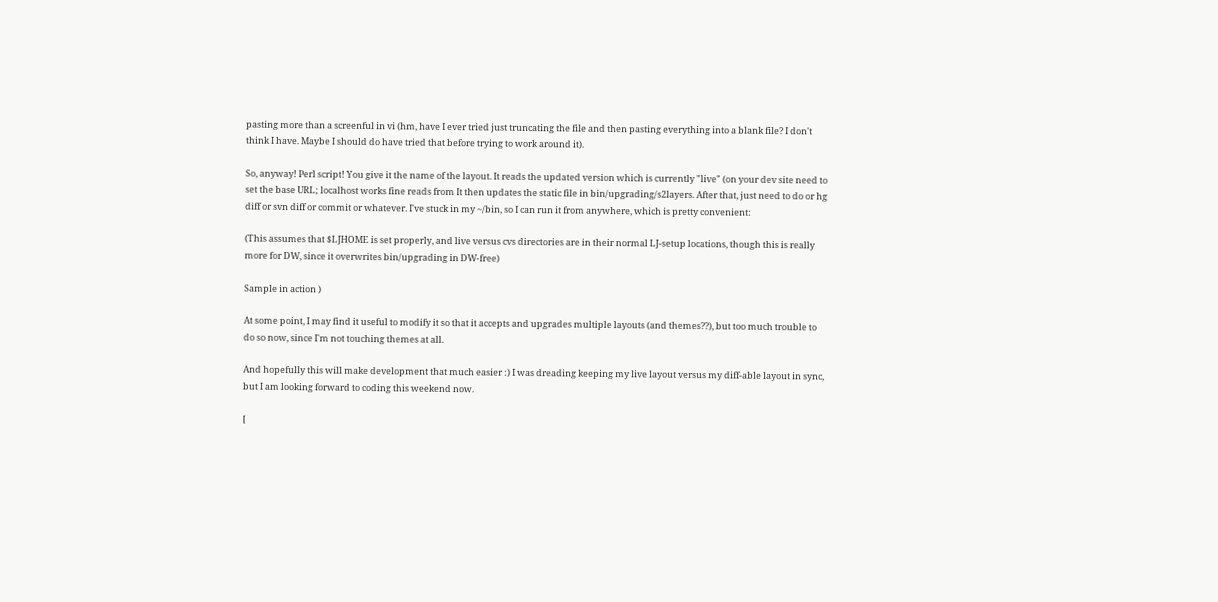pasting more than a screenful in vi (hm, have I ever tried just truncating the file and then pasting everything into a blank file? I don't think I have. Maybe I should do have tried that before trying to work around it).

So, anyway! Perl script! You give it the name of the layout. It reads the updated version which is currently "live" (on your dev site need to set the base URL; localhost works fine reads from It then updates the static file in bin/upgrading/s2layers. After that, just need to do or hg diff or svn diff or commit or whatever. I've stuck in my ~/bin, so I can run it from anywhere, which is pretty convenient:

(This assumes that $LJHOME is set properly, and live versus cvs directories are in their normal LJ-setup locations, though this is really more for DW, since it overwrites bin/upgrading in DW-free)

Sample in action )

At some point, I may find it useful to modify it so that it accepts and upgrades multiple layouts (and themes??), but too much trouble to do so now, since I'm not touching themes at all.

And hopefully this will make development that much easier :) I was dreading keeping my live layout versus my diff-able layout in sync, but I am looking forward to coding this weekend now.

[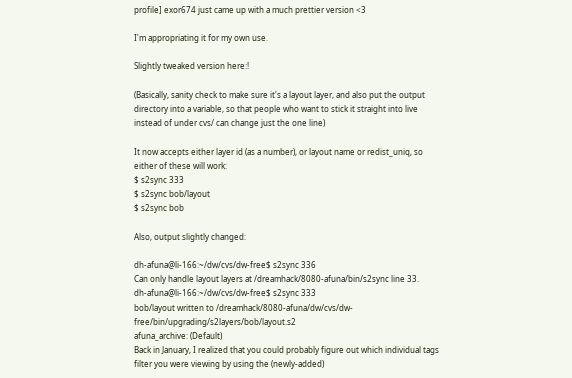profile] exor674 just came up with a much prettier version <3

I'm appropriating it for my own use.

Slightly tweaked version here:!

(Basically, sanity check to make sure it's a layout layer, and also put the output directory into a variable, so that people who want to stick it straight into live instead of under cvs/ can change just the one line)

It now accepts either layer id (as a number), or layout name or redist_uniq, so either of these will work:
$ s2sync 333
$ s2sync bob/layout
$ s2sync bob

Also, output slightly changed:

dh-afuna@li-166:~/dw/cvs/dw-free$ s2sync 336
Can only handle layout layers at /dreamhack/8080-afuna/bin/s2sync line 33.
dh-afuna@li-166:~/dw/cvs/dw-free$ s2sync 333
bob/layout written to /dreamhack/8080-afuna/dw/cvs/dw-free/bin/upgrading/s2layers/bob/layout.s2
afuna_archive: (Default)
Back in January, I realized that you could probably figure out which individual tags filter you were viewing by using the (newly-added)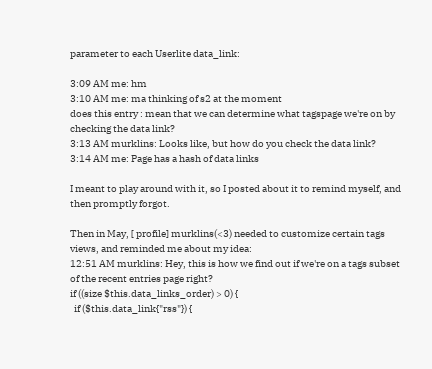parameter to each Userlite data_link:

3:09 AM me: hm
3:10 AM me: ma thinking of s2 at the moment
does this entry : mean that we can determine what tagspage we're on by checking the data link?
3:13 AM murklins: Looks like, but how do you check the data link?
3:14 AM me: Page has a hash of data links

I meant to play around with it, so I posted about it to remind myself, and then promptly forgot.

Then in May, [ profile] murklins(<3) needed to customize certain tags views, and reminded me about my idea:
12:51 AM murklins: Hey, this is how we find out if we're on a tags subset of the recent entries page right?
if ((size $this.data_links_order) > 0) {
  if ($this.data_link{"rss"}) {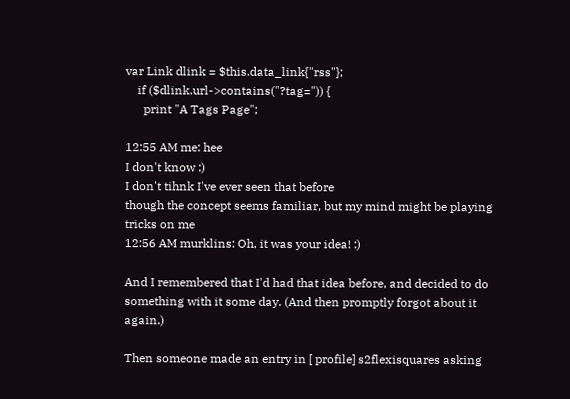var Link dlink = $this.data_link{"rss"};
    if ($dlink.url->contains("?tag=")) {
      print "A Tags Page";

12:55 AM me: hee
I don't know :)
I don't tihnk I've ever seen that before
though the concept seems familiar, but my mind might be playing tricks on me
12:56 AM murklins: Oh, it was your idea! :)

And I remembered that I'd had that idea before, and decided to do something with it some day. (And then promptly forgot about it again.)

Then someone made an entry in [ profile] s2flexisquares asking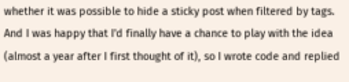whether it was possible to hide a sticky post when filtered by tags. And I was happy that I'd finally have a chance to play with the idea (almost a year after I first thought of it), so I wrote code and replied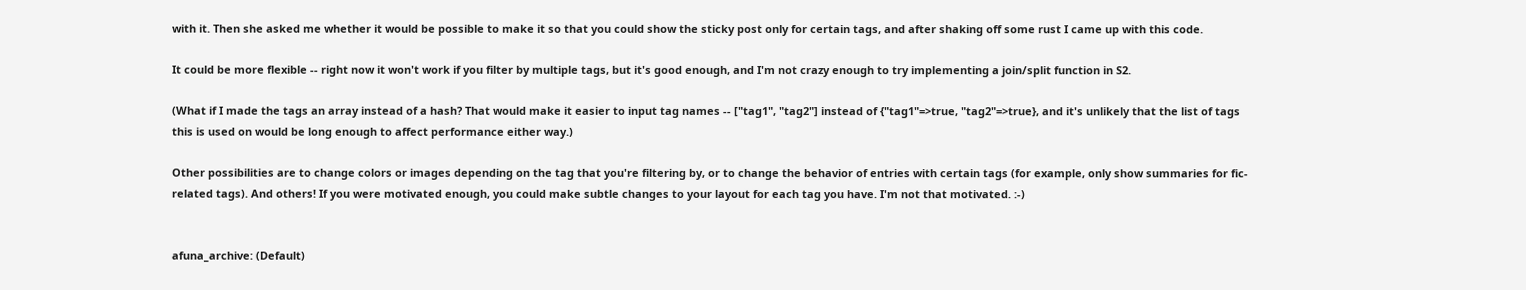with it. Then she asked me whether it would be possible to make it so that you could show the sticky post only for certain tags, and after shaking off some rust I came up with this code.

It could be more flexible -- right now it won't work if you filter by multiple tags, but it's good enough, and I'm not crazy enough to try implementing a join/split function in S2.

(What if I made the tags an array instead of a hash? That would make it easier to input tag names -- ["tag1", "tag2"] instead of {"tag1"=>true, "tag2"=>true}, and it's unlikely that the list of tags this is used on would be long enough to affect performance either way.)

Other possibilities are to change colors or images depending on the tag that you're filtering by, or to change the behavior of entries with certain tags (for example, only show summaries for fic-related tags). And others! If you were motivated enough, you could make subtle changes to your layout for each tag you have. I'm not that motivated. :-)


afuna_archive: (Default)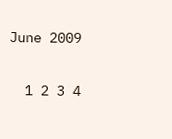June 2009

  1 2 3 4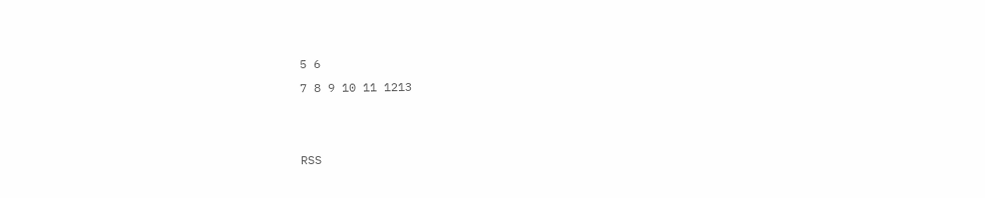5 6
7 8 9 10 11 1213


RSS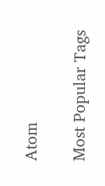Atom

Most Popular Tags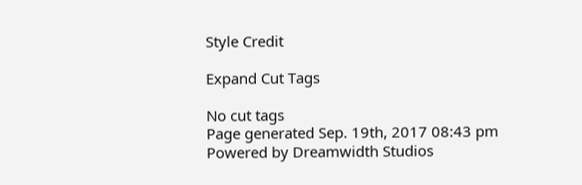Style Credit

Expand Cut Tags

No cut tags
Page generated Sep. 19th, 2017 08:43 pm
Powered by Dreamwidth Studios